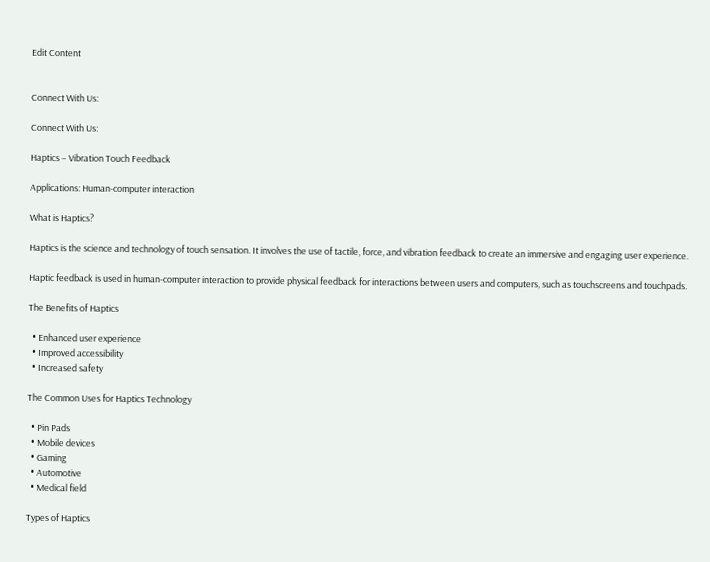Edit Content


Connect With Us:

Connect With Us:

Haptics – Vibration Touch Feedback

Applications: Human-computer interaction

What is Haptics?

Haptics is the science and technology of touch sensation. It involves the use of tactile, force, and vibration feedback to create an immersive and engaging user experience.

Haptic feedback is used in human-computer interaction to provide physical feedback for interactions between users and computers, such as touchscreens and touchpads.

The Benefits of Haptics

  • Enhanced user experience
  • Improved accessibility
  • Increased safety

The Common Uses for Haptics Technology

  • Pin Pads
  • Mobile devices
  • Gaming
  • Automotive
  • Medical field

Types of Haptics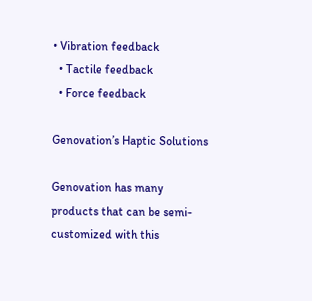• Vibration feedback
  • Tactile feedback
  • Force feedback

Genovation’s Haptic Solutions

Genovation has many products that can be semi-customized with this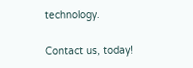technology.

Contact us, today!